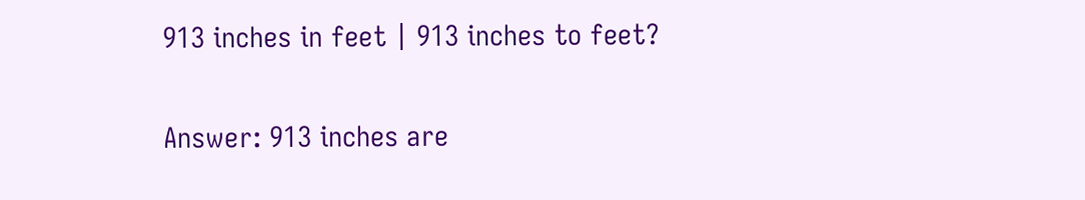913 inches in feet | 913 inches to feet?


Answer: 913 inches are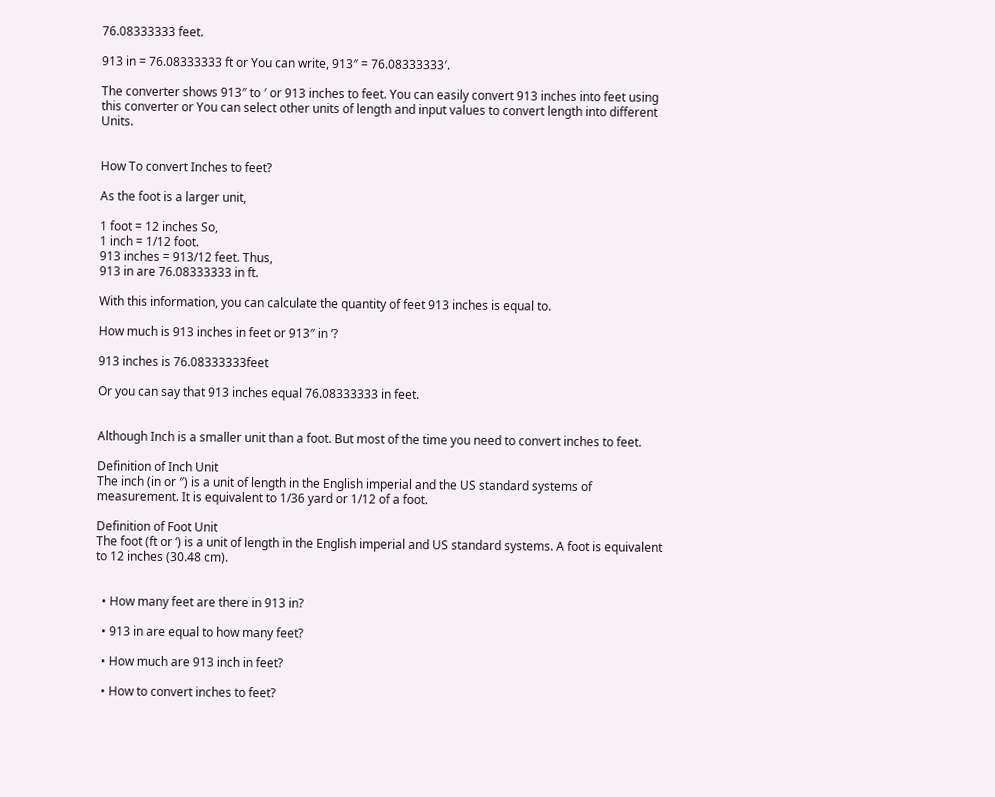76.08333333 feet.

913 in = 76.08333333 ft or You can write, 913″ = 76.08333333′.

The converter shows 913″ to ′ or 913 inches to feet. You can easily convert 913 inches into feet using this converter or You can select other units of length and input values to convert length into different Units.


How To convert Inches to feet?

As the foot is a larger unit,

1 foot = 12 inches So,
1 inch = 1/12 foot.
913 inches = 913/12 feet. Thus,
913 in are 76.08333333 in ft.

With this information, you can calculate the quantity of feet 913 inches is equal to.

How much is 913 inches in feet or 913″ in ‘?

913 inches is 76.08333333feet

Or you can say that 913 inches equal 76.08333333 in feet.


Although Inch is a smaller unit than a foot. But most of the time you need to convert inches to feet.

Definition of Inch Unit
The inch (in or ″) is a unit of length in the English imperial and the US standard systems of measurement. It is equivalent to 1/36 yard or 1/12 of a foot.

Definition of Foot Unit
The foot (ft or ‘) is a unit of length in the English imperial and US standard systems. A foot is equivalent to 12 inches (30.48 cm).


  • How many feet are there in 913 in?

  • 913 in are equal to how many feet?

  • How much are 913 inch in feet?

  • How to convert inches to feet?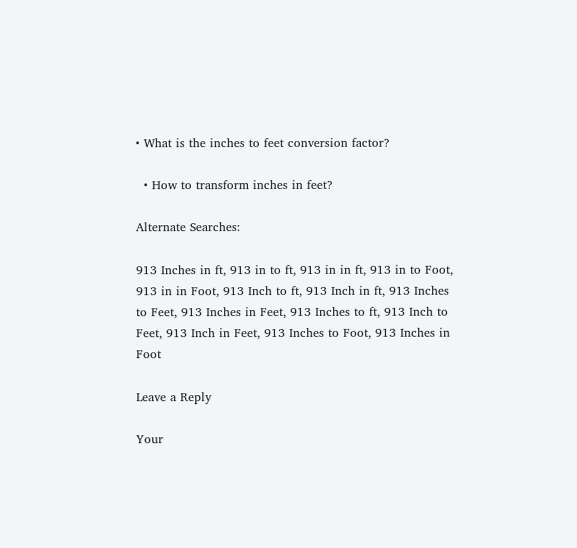• What is the inches to feet conversion factor?

  • How to transform inches in feet?

Alternate Searches:

913 Inches in ft, 913 in to ft, 913 in in ft, 913 in to Foot, 913 in in Foot, 913 Inch to ft, 913 Inch in ft, 913 Inches to Feet, 913 Inches in Feet, 913 Inches to ft, 913 Inch to Feet, 913 Inch in Feet, 913 Inches to Foot, 913 Inches in Foot

Leave a Reply

Your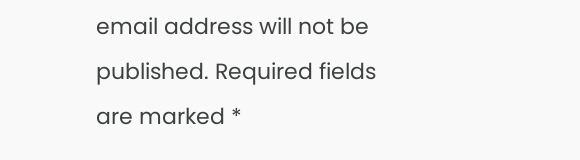email address will not be published. Required fields are marked *